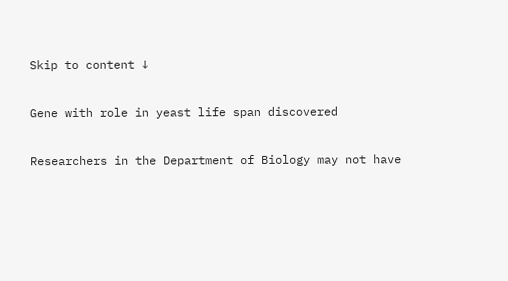Skip to content ↓

Gene with role in yeast life span discovered

Researchers in the Department of Biology may not have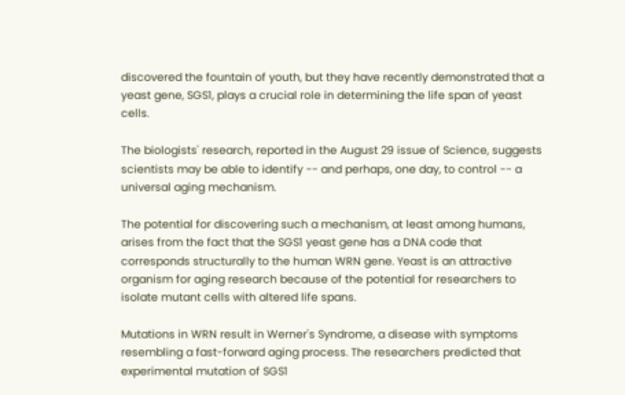discovered the fountain of youth, but they have recently demonstrated that a yeast gene, SGS1, plays a crucial role in determining the life span of yeast cells.

The biologists' research, reported in the August 29 issue of Science, suggests scientists may be able to identify -- and perhaps, one day, to control -- a universal aging mechanism.

The potential for discovering such a mechanism, at least among humans, arises from the fact that the SGS1 yeast gene has a DNA code that corresponds structurally to the human WRN gene. Yeast is an attractive organism for aging research because of the potential for researchers to isolate mutant cells with altered life spans.

Mutations in WRN result in Werner's Syndrome, a disease with symptoms resembling a fast-forward aging process. The researchers predicted that experimental mutation of SGS1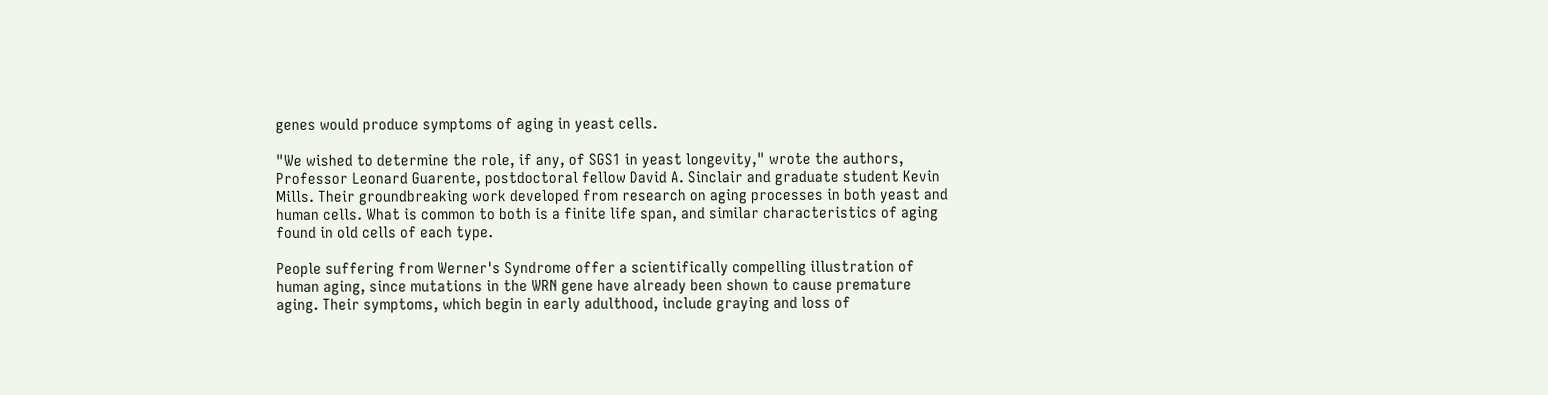genes would produce symptoms of aging in yeast cells.

"We wished to determine the role, if any, of SGS1 in yeast longevity," wrote the authors, Professor Leonard Guarente, postdoctoral fellow David A. Sinclair and graduate student Kevin Mills. Their groundbreaking work developed from research on aging processes in both yeast and human cells. What is common to both is a finite life span, and similar characteristics of aging found in old cells of each type.

People suffering from Werner's Syndrome offer a scientifically compelling illustration of human aging, since mutations in the WRN gene have already been shown to cause premature aging. Their symptoms, which begin in early adulthood, include graying and loss of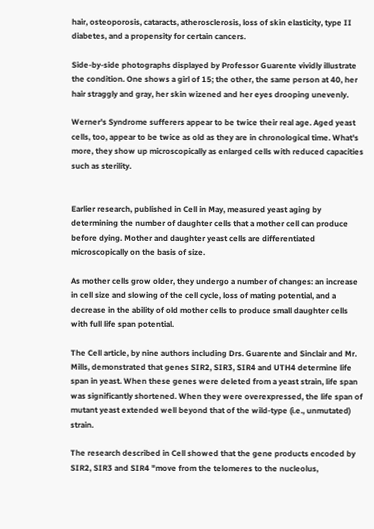hair, osteoporosis, cataracts, atherosclerosis, loss of skin elasticity, type II diabetes, and a propensity for certain cancers.

Side-by-side photographs displayed by Professor Guarente vividly illustrate the condition. One shows a girl of 15; the other, the same person at 40, her hair straggly and gray, her skin wizened and her eyes drooping unevenly.

Werner's Syndrome sufferers appear to be twice their real age. Aged yeast cells, too, appear to be twice as old as they are in chronological time. What's more, they show up microscopically as enlarged cells with reduced capacities such as sterility.


Earlier research, published in Cell in May, measured yeast aging by determining the number of daughter cells that a mother cell can produce before dying. Mother and daughter yeast cells are differentiated microscopically on the basis of size.

As mother cells grow older, they undergo a number of changes: an increase in cell size and slowing of the cell cycle, loss of mating potential, and a decrease in the ability of old mother cells to produce small daughter cells with full life span potential.

The Cell article, by nine authors including Drs. Guarente and Sinclair and Mr. Mills, demonstrated that genes SIR2, SIR3, SIR4 and UTH4 determine life span in yeast. When these genes were deleted from a yeast strain, life span was significantly shortened. When they were overexpressed, the life span of mutant yeast extended well beyond that of the wild-type (i.e., unmutated) strain.

The research described in Cell showed that the gene products encoded by SIR2, SIR3 and SIR4 "move from the telomeres to the nucleolus,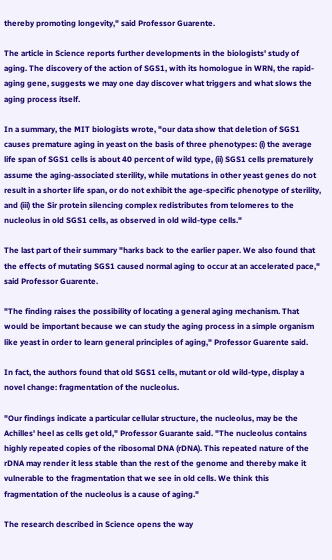thereby promoting longevity," said Professor Guarente.

The article in Science reports further developments in the biologists' study of aging. The discovery of the action of SGS1, with its homologue in WRN, the rapid-aging gene, suggests we may one day discover what triggers and what slows the aging process itself.

In a summary, the MIT biologists wrote, "our data show that deletion of SGS1 causes premature aging in yeast on the basis of three phenotypes: (i) the average life span of SGS1 cells is about 40 percent of wild type, (ii) SGS1 cells prematurely assume the aging-associated sterility, while mutations in other yeast genes do not result in a shorter life span, or do not exhibit the age-specific phenotype of sterility, and (iii) the Sir protein silencing complex redistributes from telomeres to the nucleolus in old SGS1 cells, as observed in old wild-type cells."

The last part of their summary "harks back to the earlier paper. We also found that the effects of mutating SGS1 caused normal aging to occur at an accelerated pace," said Professor Guarente.

"The finding raises the possibility of locating a general aging mechanism. That would be important because we can study the aging process in a simple organism like yeast in order to learn general principles of aging," Professor Guarente said.

In fact, the authors found that old SGS1 cells, mutant or old wild-type, display a novel change: fragmentation of the nucleolus.

"Our findings indicate a particular cellular structure, the nucleolus, may be the Achilles' heel as cells get old," Professor Guarante said. "The nucleolus contains highly repeated copies of the ribosomal DNA (rDNA). This repeated nature of the rDNA may render it less stable than the rest of the genome and thereby make it vulnerable to the fragmentation that we see in old cells. We think this fragmentation of the nucleolus is a cause of aging."

The research described in Science opens the way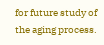for future study of the aging process.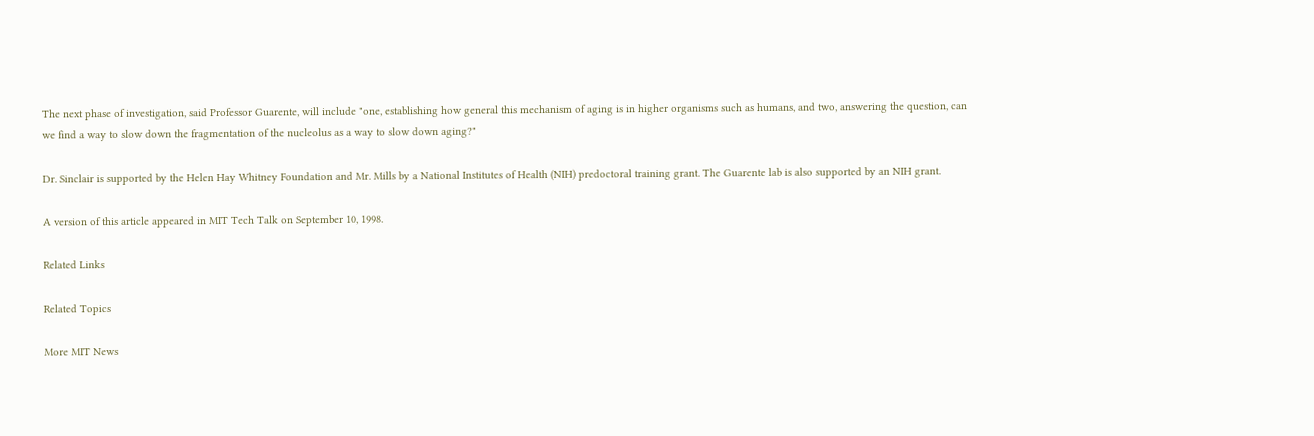The next phase of investigation, said Professor Guarente, will include "one, establishing how general this mechanism of aging is in higher organisms such as humans, and two, answering the question, can we find a way to slow down the fragmentation of the nucleolus as a way to slow down aging?"

Dr. Sinclair is supported by the Helen Hay Whitney Foundation and Mr. Mills by a National Institutes of Health (NIH) predoctoral training grant. The Guarente lab is also supported by an NIH grant.

A version of this article appeared in MIT Tech Talk on September 10, 1998.

Related Links

Related Topics

More MIT News